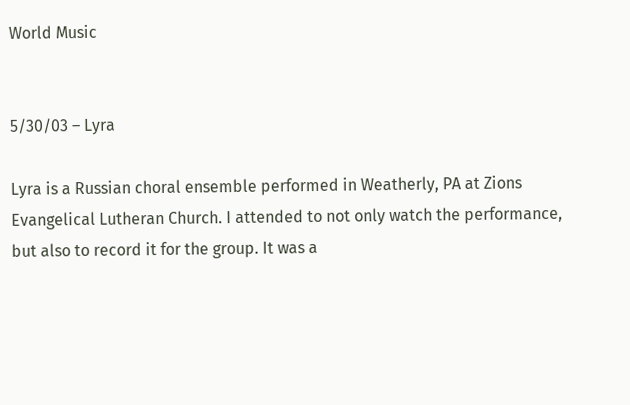World Music


5/30/03 – Lyra

Lyra is a Russian choral ensemble performed in Weatherly, PA at Zions
Evangelical Lutheran Church. I attended to not only watch the performance,
but also to record it for the group. It was a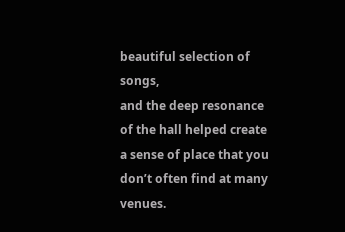beautiful selection of songs,
and the deep resonance of the hall helped create a sense of place that you
don’t often find at many venues.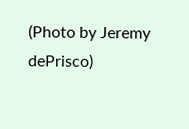(Photo by Jeremy dePrisco)